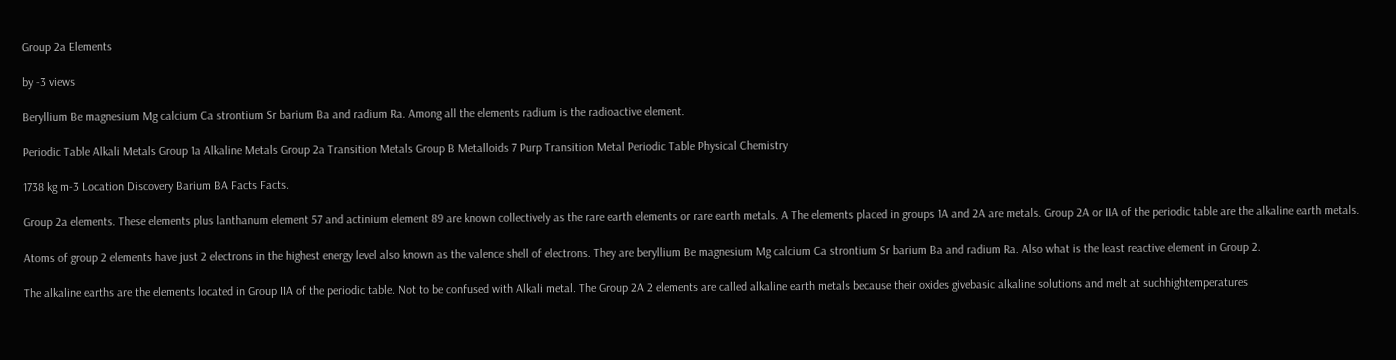Group 2a Elements

by -3 views

Beryllium Be magnesium Mg calcium Ca strontium Sr barium Ba and radium Ra. Among all the elements radium is the radioactive element.

Periodic Table Alkali Metals Group 1a Alkaline Metals Group 2a Transition Metals Group B Metalloids 7 Purp Transition Metal Periodic Table Physical Chemistry

1738 kg m-3 Location Discovery Barium BA Facts Facts.

Group 2a elements. These elements plus lanthanum element 57 and actinium element 89 are known collectively as the rare earth elements or rare earth metals. A The elements placed in groups 1A and 2A are metals. Group 2A or IIA of the periodic table are the alkaline earth metals.

Atoms of group 2 elements have just 2 electrons in the highest energy level also known as the valence shell of electrons. They are beryllium Be magnesium Mg calcium Ca strontium Sr barium Ba and radium Ra. Also what is the least reactive element in Group 2.

The alkaline earths are the elements located in Group IIA of the periodic table. Not to be confused with Alkali metal. The Group 2A 2 elements are called alkaline earth metals because their oxides givebasic alkaline solutions and melt at suchhightemperatures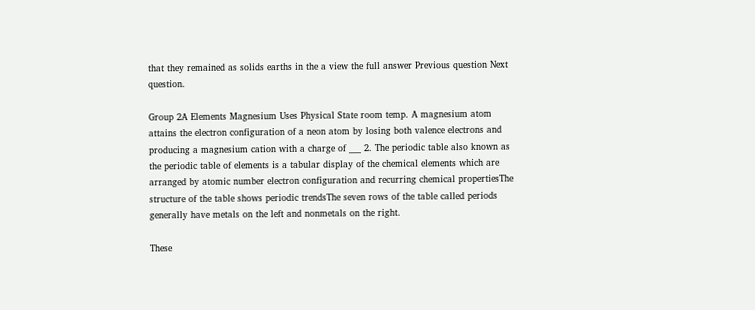that they remained as solids earths in the a view the full answer Previous question Next question.

Group 2A Elements Magnesium Uses Physical State room temp. A magnesium atom attains the electron configuration of a neon atom by losing both valence electrons and producing a magnesium cation with a charge of ___ 2. The periodic table also known as the periodic table of elements is a tabular display of the chemical elements which are arranged by atomic number electron configuration and recurring chemical propertiesThe structure of the table shows periodic trendsThe seven rows of the table called periods generally have metals on the left and nonmetals on the right.

These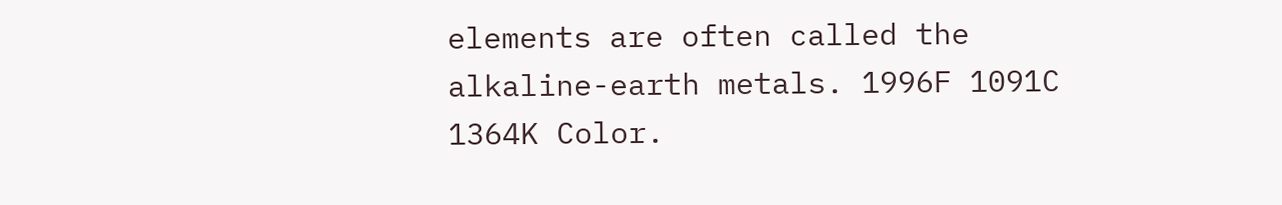elements are often called the alkaline-earth metals. 1996F 1091C 1364K Color.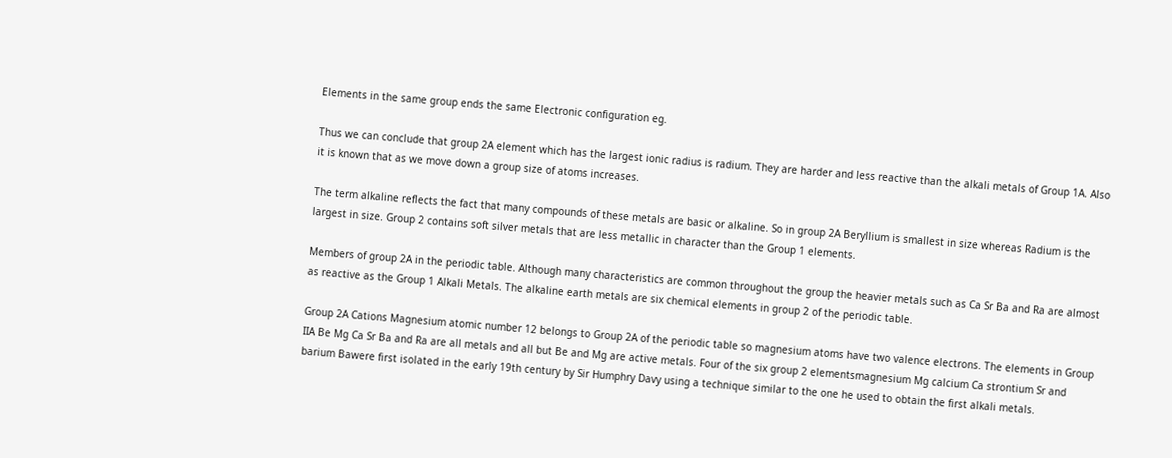Elements in the same group ends the same Electronic configuration eg.

Thus we can conclude that group 2A element which has the largest ionic radius is radium. They are harder and less reactive than the alkali metals of Group 1A. Also it is known that as we move down a group size of atoms increases.

The term alkaline reflects the fact that many compounds of these metals are basic or alkaline. So in group 2A Beryllium is smallest in size whereas Radium is the largest in size. Group 2 contains soft silver metals that are less metallic in character than the Group 1 elements.

Members of group 2A in the periodic table. Although many characteristics are common throughout the group the heavier metals such as Ca Sr Ba and Ra are almost as reactive as the Group 1 Alkali Metals. The alkaline earth metals are six chemical elements in group 2 of the periodic table.

Group 2A Cations Magnesium atomic number 12 belongs to Group 2A of the periodic table so magnesium atoms have two valence electrons. The elements in Group IIA Be Mg Ca Sr Ba and Ra are all metals and all but Be and Mg are active metals. Four of the six group 2 elementsmagnesium Mg calcium Ca strontium Sr and barium Bawere first isolated in the early 19th century by Sir Humphry Davy using a technique similar to the one he used to obtain the first alkali metals.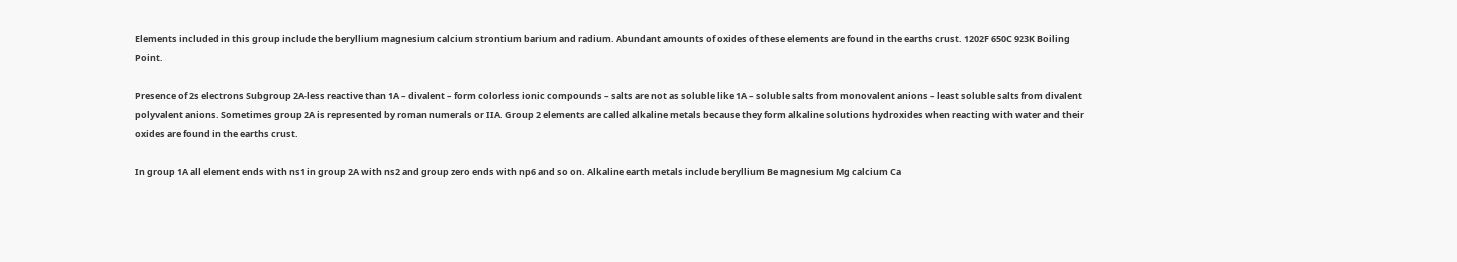Elements included in this group include the beryllium magnesium calcium strontium barium and radium. Abundant amounts of oxides of these elements are found in the earths crust. 1202F 650C 923K Boiling Point.

Presence of 2s electrons Subgroup 2A-less reactive than 1A – divalent – form colorless ionic compounds – salts are not as soluble like 1A – soluble salts from monovalent anions – least soluble salts from divalent polyvalent anions. Sometimes group 2A is represented by roman numerals or IIA. Group 2 elements are called alkaline metals because they form alkaline solutions hydroxides when reacting with water and their oxides are found in the earths crust.

In group 1A all element ends with ns1 in group 2A with ns2 and group zero ends with np6 and so on. Alkaline earth metals include beryllium Be magnesium Mg calcium Ca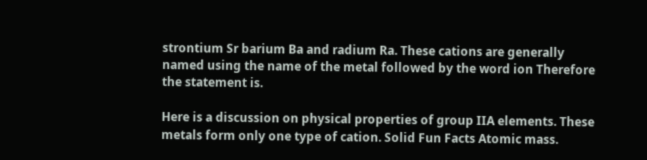strontium Sr barium Ba and radium Ra. These cations are generally named using the name of the metal followed by the word ion Therefore the statement is.

Here is a discussion on physical properties of group IIA elements. These metals form only one type of cation. Solid Fun Facts Atomic mass.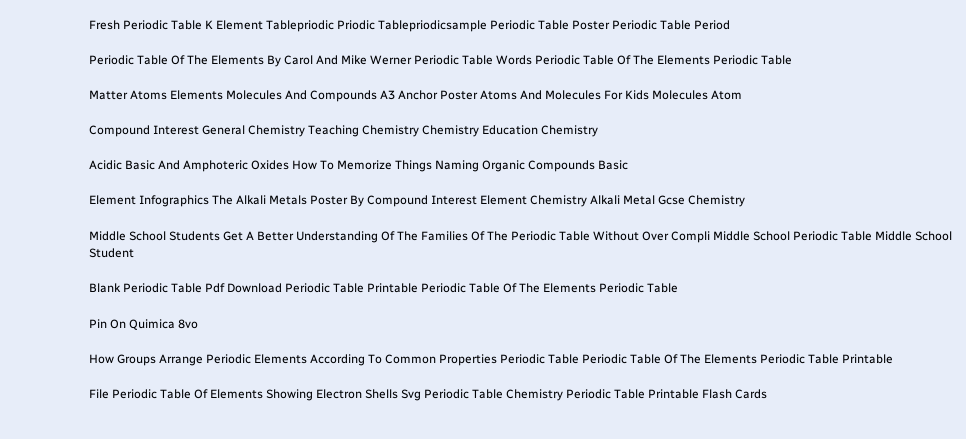Fresh Periodic Table K Element Tablepriodic Priodic Tablepriodicsample Periodic Table Poster Periodic Table Period

Periodic Table Of The Elements By Carol And Mike Werner Periodic Table Words Periodic Table Of The Elements Periodic Table

Matter Atoms Elements Molecules And Compounds A3 Anchor Poster Atoms And Molecules For Kids Molecules Atom

Compound Interest General Chemistry Teaching Chemistry Chemistry Education Chemistry

Acidic Basic And Amphoteric Oxides How To Memorize Things Naming Organic Compounds Basic

Element Infographics The Alkali Metals Poster By Compound Interest Element Chemistry Alkali Metal Gcse Chemistry

Middle School Students Get A Better Understanding Of The Families Of The Periodic Table Without Over Compli Middle School Periodic Table Middle School Student

Blank Periodic Table Pdf Download Periodic Table Printable Periodic Table Of The Elements Periodic Table

Pin On Quimica 8vo

How Groups Arrange Periodic Elements According To Common Properties Periodic Table Periodic Table Of The Elements Periodic Table Printable

File Periodic Table Of Elements Showing Electron Shells Svg Periodic Table Chemistry Periodic Table Printable Flash Cards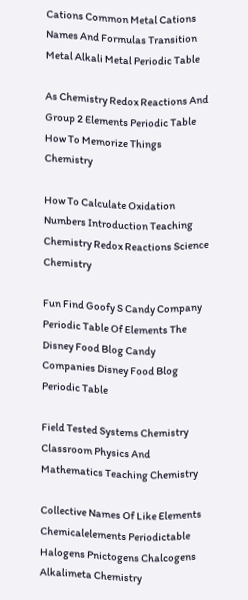Cations Common Metal Cations Names And Formulas Transition Metal Alkali Metal Periodic Table

As Chemistry Redox Reactions And Group 2 Elements Periodic Table How To Memorize Things Chemistry

How To Calculate Oxidation Numbers Introduction Teaching Chemistry Redox Reactions Science Chemistry

Fun Find Goofy S Candy Company Periodic Table Of Elements The Disney Food Blog Candy Companies Disney Food Blog Periodic Table

Field Tested Systems Chemistry Classroom Physics And Mathematics Teaching Chemistry

Collective Names Of Like Elements Chemicalelements Periodictable Halogens Pnictogens Chalcogens Alkalimeta Chemistry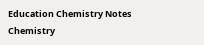Education Chemistry Notes Chemistry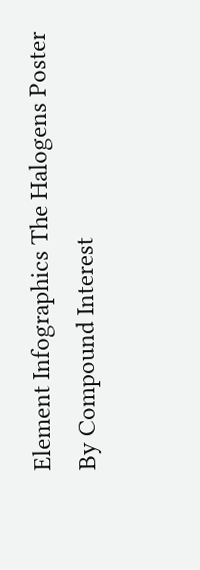Element Infographics The Halogens Poster By Compound Interest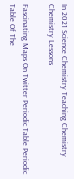In 2021 Science Chemistry Teaching Chemistry Chemistry Lessons

Fascinating Maps On Twitter Periodic Table Periodic Table Of The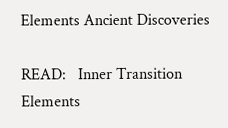Elements Ancient Discoveries

READ:   Inner Transition Elements